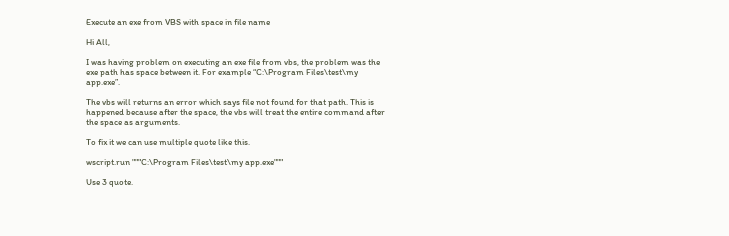Execute an exe from VBS with space in file name

Hi All,

I was having problem on executing an exe file from vbs, the problem was the exe path has space between it. For example “C:\Program Files\test\my app.exe”.

The vbs will returns an error which says file not found for that path. This is happened because after the space, the vbs will treat the entire command after the space as arguments.

To fix it we can use multiple quote like this.

wscript.run """C:\Program Files\test\my app.exe"""

Use 3 quote.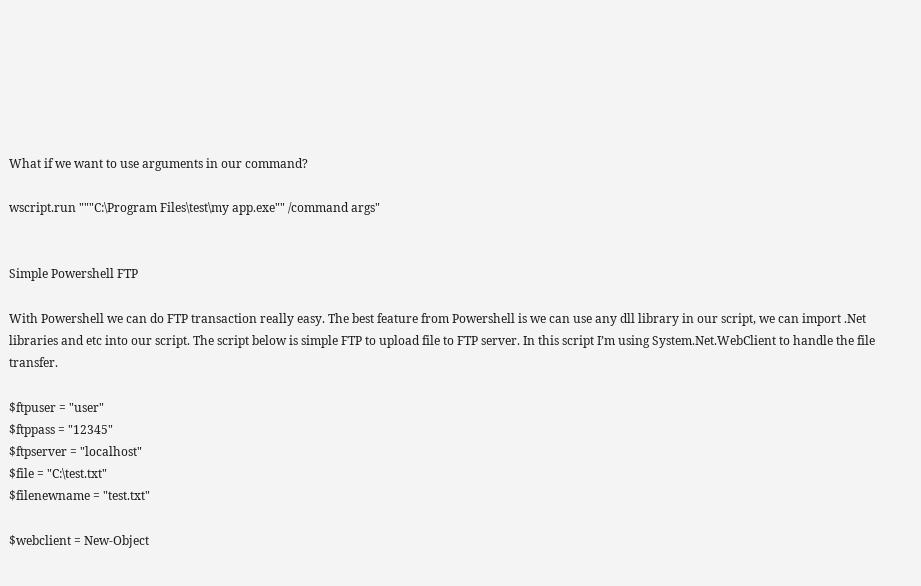What if we want to use arguments in our command?

wscript.run """C:\Program Files\test\my app.exe"" /command args"


Simple Powershell FTP

With Powershell we can do FTP transaction really easy. The best feature from Powershell is we can use any dll library in our script, we can import .Net libraries and etc into our script. The script below is simple FTP to upload file to FTP server. In this script I’m using System.Net.WebClient to handle the file transfer.

$ftpuser = "user"
$ftppass = "12345"
$ftpserver = "localhost"
$file = "C:\test.txt"
$filenewname = "test.txt"

$webclient = New-Object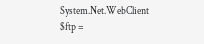System.Net.WebClient
$ftp =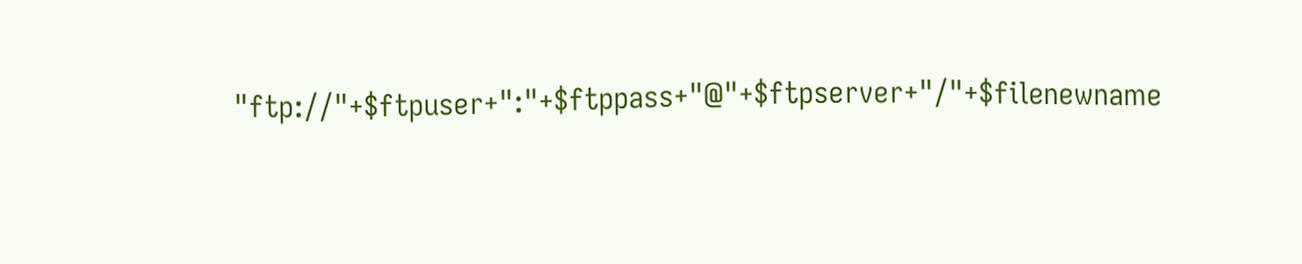"ftp://"+$ftpuser+":"+$ftppass+"@"+$ftpserver+"/"+$filenewname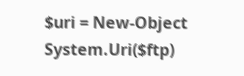$uri = New-Object System.Uri($ftp)